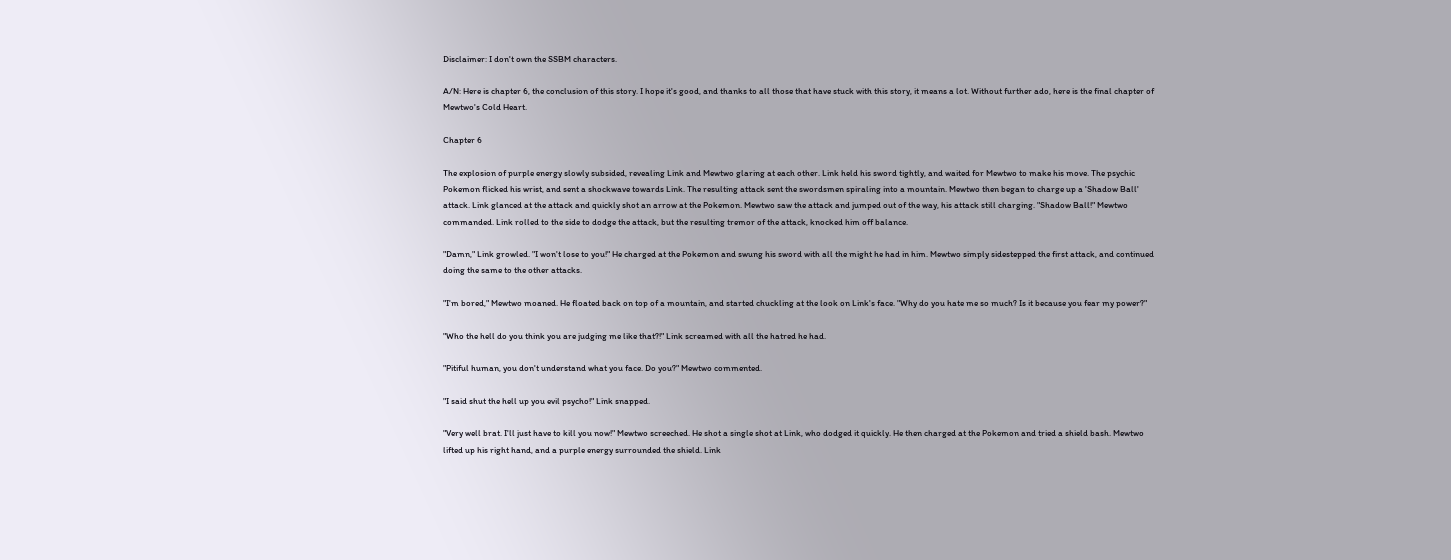Disclaimer: I don't own the SSBM characters.

A/N: Here is chapter 6, the conclusion of this story. I hope it's good, and thanks to all those that have stuck with this story, it means a lot. Without further ado, here is the final chapter of Mewtwo's Cold Heart.

Chapter 6

The explosion of purple energy slowly subsided, revealing Link and Mewtwo glaring at each other. Link held his sword tightly, and waited for Mewtwo to make his move. The psychic Pokemon flicked his wrist, and sent a shockwave towards Link. The resulting attack sent the swordsmen spiraling into a mountain. Mewtwo then began to charge up a 'Shadow Ball' attack. Link glanced at the attack and quickly shot an arrow at the Pokemon. Mewtwo saw the attack and jumped out of the way, his attack still charging. "Shadow Ball!" Mewtwo commanded. Link rolled to the side to dodge the attack, but the resulting tremor of the attack, knocked him off balance.

"Damn," Link growled. "I won't lose to you!" He charged at the Pokemon and swung his sword with all the might he had in him. Mewtwo simply sidestepped the first attack, and continued doing the same to the other attacks.

"I'm bored," Mewtwo moaned. He floated back on top of a mountain, and started chuckling at the look on Link's face. "Why do you hate me so much? Is it because you fear my power?"

"Who the hell do you think you are judging me like that?!" Link screamed with all the hatred he had.

"Pitiful human, you don't understand what you face. Do you?" Mewtwo commented.

"I said shut the hell up you evil psycho!" Link snapped.

"Very well brat. I'll just have to kill you now!" Mewtwo screeched. He shot a single shot at Link, who dodged it quickly. He then charged at the Pokemon and tried a shield bash. Mewtwo lifted up his right hand, and a purple energy surrounded the shield. Link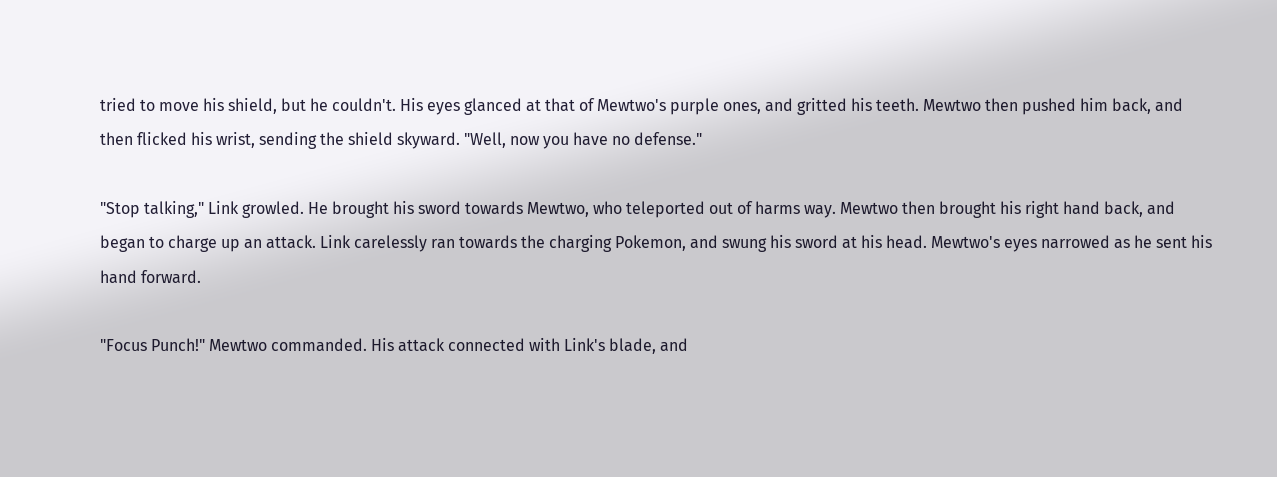tried to move his shield, but he couldn't. His eyes glanced at that of Mewtwo's purple ones, and gritted his teeth. Mewtwo then pushed him back, and then flicked his wrist, sending the shield skyward. "Well, now you have no defense."

"Stop talking," Link growled. He brought his sword towards Mewtwo, who teleported out of harms way. Mewtwo then brought his right hand back, and began to charge up an attack. Link carelessly ran towards the charging Pokemon, and swung his sword at his head. Mewtwo's eyes narrowed as he sent his hand forward.

"Focus Punch!" Mewtwo commanded. His attack connected with Link's blade, and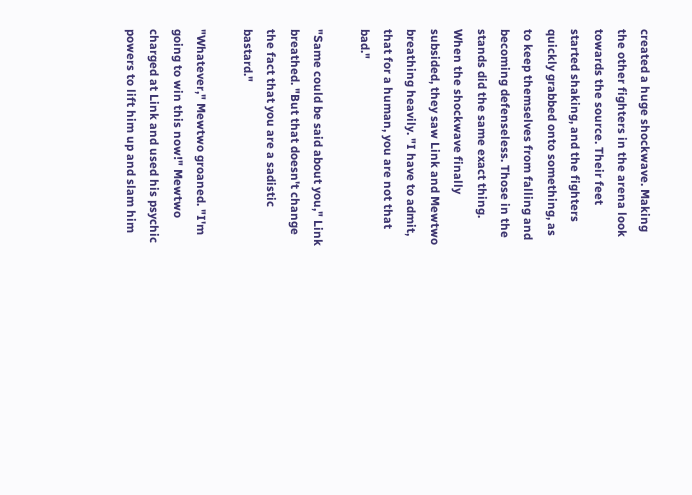created a huge shockwave. Making the other fighters in the arena look towards the source. Their feet started shaking, and the fighters quickly grabbed onto something, as to keep themselves from falling and becoming defenseless. Those in the stands did the same exact thing. When the shockwave finally subsided, they saw Link and Mewtwo breathing heavily. "I have to admit, that for a human, you are not that bad."

"Same could be said about you," Link breathed. "But that doesn't change the fact that you are a sadistic bastard."

"Whatever," Mewtwo groaned. "I'm going to win this now!" Mewtwo charged at Link and used his psychic powers to lift him up and slam him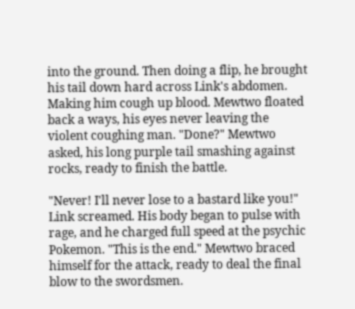into the ground. Then doing a flip, he brought his tail down hard across Link's abdomen. Making him cough up blood. Mewtwo floated back a ways, his eyes never leaving the violent coughing man. "Done?" Mewtwo asked, his long purple tail smashing against rocks, ready to finish the battle.

"Never! I'll never lose to a bastard like you!" Link screamed. His body began to pulse with rage, and he charged full speed at the psychic Pokemon. "This is the end." Mewtwo braced himself for the attack, ready to deal the final blow to the swordsmen.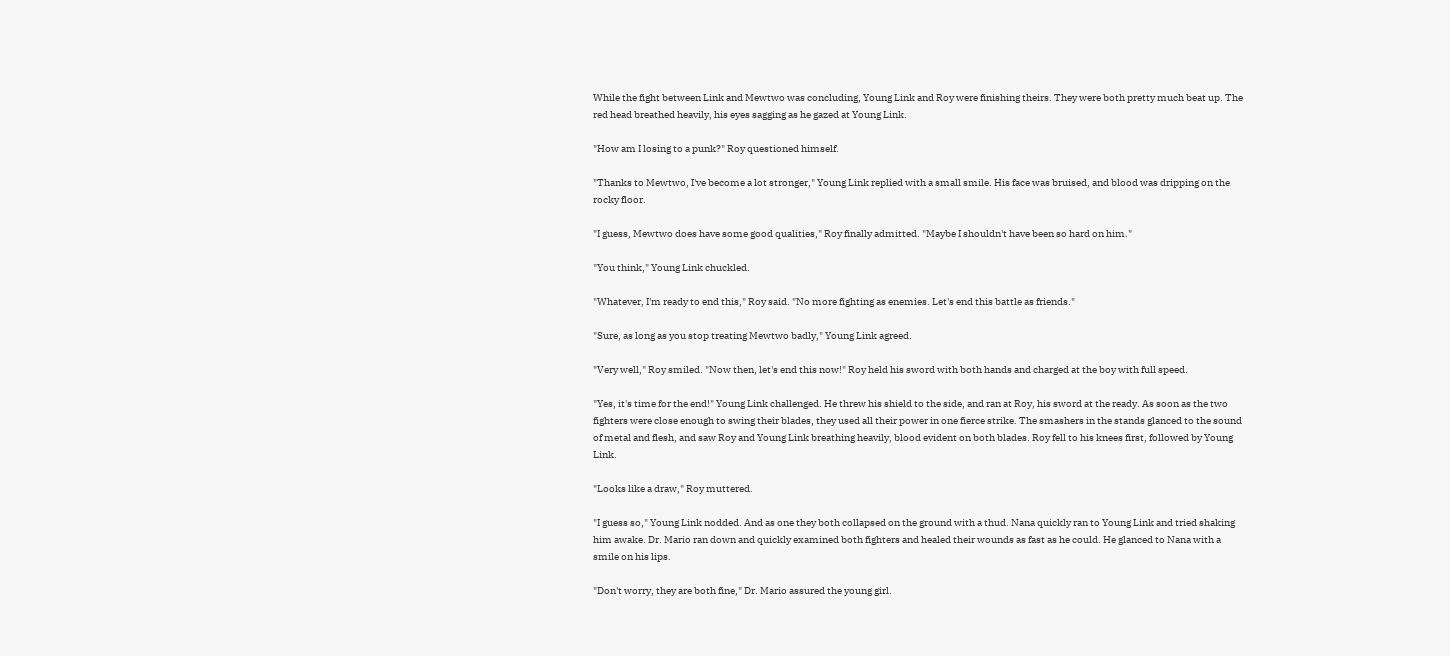While the fight between Link and Mewtwo was concluding, Young Link and Roy were finishing theirs. They were both pretty much beat up. The red head breathed heavily, his eyes sagging as he gazed at Young Link.

"How am I losing to a punk?" Roy questioned himself.

"Thanks to Mewtwo, I've become a lot stronger," Young Link replied with a small smile. His face was bruised, and blood was dripping on the rocky floor.

"I guess, Mewtwo does have some good qualities," Roy finally admitted. "Maybe I shouldn't have been so hard on him."

"You think," Young Link chuckled.

"Whatever, I'm ready to end this," Roy said. "No more fighting as enemies. Let's end this battle as friends."

"Sure, as long as you stop treating Mewtwo badly," Young Link agreed.

"Very well," Roy smiled. "Now then, let's end this now!" Roy held his sword with both hands and charged at the boy with full speed.

"Yes, it's time for the end!" Young Link challenged. He threw his shield to the side, and ran at Roy, his sword at the ready. As soon as the two fighters were close enough to swing their blades, they used all their power in one fierce strike. The smashers in the stands glanced to the sound of metal and flesh, and saw Roy and Young Link breathing heavily, blood evident on both blades. Roy fell to his knees first, followed by Young Link.

"Looks like a draw," Roy muttered.

"I guess so," Young Link nodded. And as one they both collapsed on the ground with a thud. Nana quickly ran to Young Link and tried shaking him awake. Dr. Mario ran down and quickly examined both fighters and healed their wounds as fast as he could. He glanced to Nana with a smile on his lips.

"Don't worry, they are both fine," Dr. Mario assured the young girl.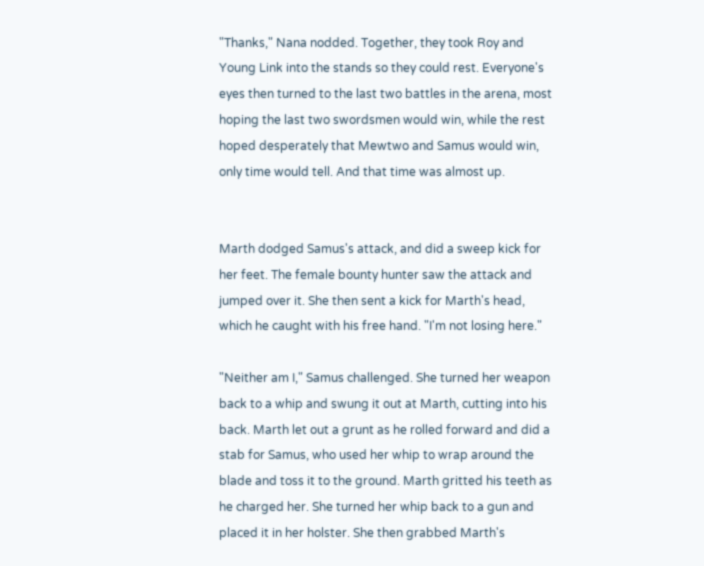"Thanks," Nana nodded. Together, they took Roy and Young Link into the stands so they could rest. Everyone's eyes then turned to the last two battles in the arena, most hoping the last two swordsmen would win, while the rest hoped desperately that Mewtwo and Samus would win, only time would tell. And that time was almost up.


Marth dodged Samus's attack, and did a sweep kick for her feet. The female bounty hunter saw the attack and jumped over it. She then sent a kick for Marth's head, which he caught with his free hand. "I'm not losing here."

"Neither am I," Samus challenged. She turned her weapon back to a whip and swung it out at Marth, cutting into his back. Marth let out a grunt as he rolled forward and did a stab for Samus, who used her whip to wrap around the blade and toss it to the ground. Marth gritted his teeth as he charged her. She turned her whip back to a gun and placed it in her holster. She then grabbed Marth's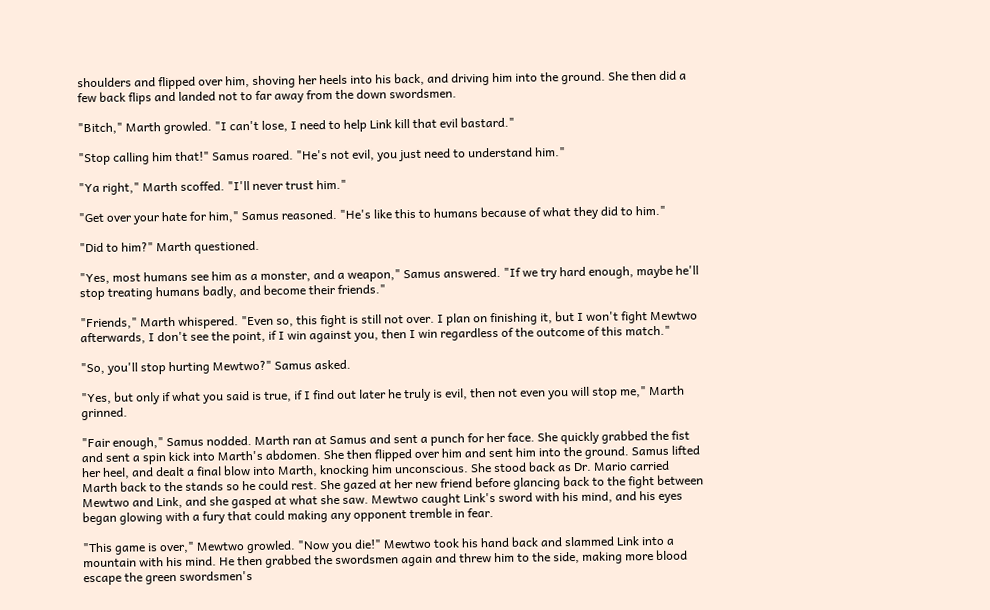shoulders and flipped over him, shoving her heels into his back, and driving him into the ground. She then did a few back flips and landed not to far away from the down swordsmen.

"Bitch," Marth growled. "I can't lose, I need to help Link kill that evil bastard."

"Stop calling him that!" Samus roared. "He's not evil, you just need to understand him."

"Ya right," Marth scoffed. "I'll never trust him."

"Get over your hate for him," Samus reasoned. "He's like this to humans because of what they did to him."

"Did to him?" Marth questioned.

"Yes, most humans see him as a monster, and a weapon," Samus answered. "If we try hard enough, maybe he'll stop treating humans badly, and become their friends."

"Friends," Marth whispered. "Even so, this fight is still not over. I plan on finishing it, but I won't fight Mewtwo afterwards, I don't see the point, if I win against you, then I win regardless of the outcome of this match."

"So, you'll stop hurting Mewtwo?" Samus asked.

"Yes, but only if what you said is true, if I find out later he truly is evil, then not even you will stop me," Marth grinned.

"Fair enough," Samus nodded. Marth ran at Samus and sent a punch for her face. She quickly grabbed the fist and sent a spin kick into Marth's abdomen. She then flipped over him and sent him into the ground. Samus lifted her heel, and dealt a final blow into Marth, knocking him unconscious. She stood back as Dr. Mario carried Marth back to the stands so he could rest. She gazed at her new friend before glancing back to the fight between Mewtwo and Link, and she gasped at what she saw. Mewtwo caught Link's sword with his mind, and his eyes began glowing with a fury that could making any opponent tremble in fear.

"This game is over," Mewtwo growled. "Now you die!" Mewtwo took his hand back and slammed Link into a mountain with his mind. He then grabbed the swordsmen again and threw him to the side, making more blood escape the green swordsmen's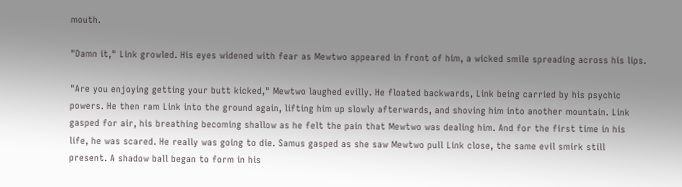mouth.

"Damn it," Link growled. His eyes widened with fear as Mewtwo appeared in front of him, a wicked smile spreading across his lips.

"Are you enjoying getting your butt kicked," Mewtwo laughed evilly. He floated backwards, Link being carried by his psychic powers. He then ram Link into the ground again, lifting him up slowly afterwards, and shoving him into another mountain. Link gasped for air, his breathing becoming shallow as he felt the pain that Mewtwo was dealing him. And for the first time in his life, he was scared. He really was going to die. Samus gasped as she saw Mewtwo pull Link close, the same evil smirk still present. A shadow ball began to form in his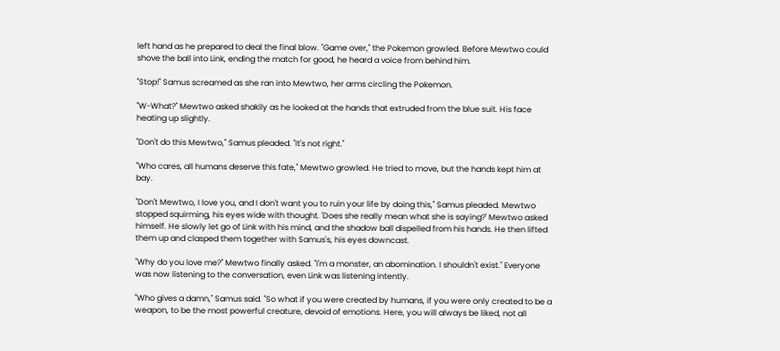left hand as he prepared to deal the final blow. "Game over," the Pokemon growled. Before Mewtwo could shove the ball into Link, ending the match for good, he heard a voice from behind him.

"Stop!" Samus screamed as she ran into Mewtwo, her arms circling the Pokemon.

"W-What?" Mewtwo asked shakily as he looked at the hands that extruded from the blue suit. His face heating up slightly.

"Don't do this Mewtwo," Samus pleaded. "It's not right."

"Who cares, all humans deserve this fate," Mewtwo growled. He tried to move, but the hands kept him at bay.

"Don't Mewtwo, I love you, and I don't want you to ruin your life by doing this," Samus pleaded. Mewtwo stopped squirming, his eyes wide with thought. 'Does she really mean what she is saying?' Mewtwo asked himself. He slowly let go of Link with his mind, and the shadow ball dispelled from his hands. He then lifted them up and clasped them together with Samus's, his eyes downcast.

"Why do you love me?" Mewtwo finally asked. "I'm a monster, an abomination. I shouldn't exist." Everyone was now listening to the conversation, even Link was listening intently.

"Who gives a damn," Samus said. "So what if you were created by humans, if you were only created to be a weapon, to be the most powerful creature, devoid of emotions. Here, you will always be liked, not all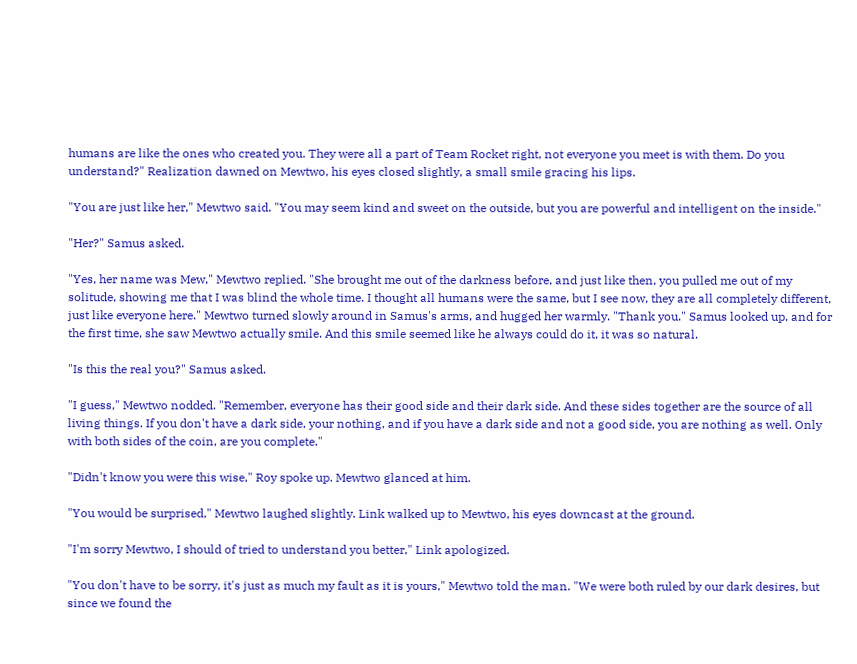humans are like the ones who created you. They were all a part of Team Rocket right, not everyone you meet is with them. Do you understand?" Realization dawned on Mewtwo, his eyes closed slightly, a small smile gracing his lips.

"You are just like her," Mewtwo said. "You may seem kind and sweet on the outside, but you are powerful and intelligent on the inside."

"Her?" Samus asked.

"Yes, her name was Mew," Mewtwo replied. "She brought me out of the darkness before, and just like then, you pulled me out of my solitude, showing me that I was blind the whole time. I thought all humans were the same, but I see now, they are all completely different, just like everyone here." Mewtwo turned slowly around in Samus's arms, and hugged her warmly. "Thank you." Samus looked up, and for the first time, she saw Mewtwo actually smile. And this smile seemed like he always could do it, it was so natural.

"Is this the real you?" Samus asked.

"I guess," Mewtwo nodded. "Remember, everyone has their good side and their dark side. And these sides together are the source of all living things. If you don't have a dark side, your nothing, and if you have a dark side and not a good side, you are nothing as well. Only with both sides of the coin, are you complete."

"Didn't know you were this wise," Roy spoke up. Mewtwo glanced at him.

"You would be surprised," Mewtwo laughed slightly. Link walked up to Mewtwo, his eyes downcast at the ground.

"I'm sorry Mewtwo, I should of tried to understand you better," Link apologized.

"You don't have to be sorry, it's just as much my fault as it is yours," Mewtwo told the man. "We were both ruled by our dark desires, but since we found the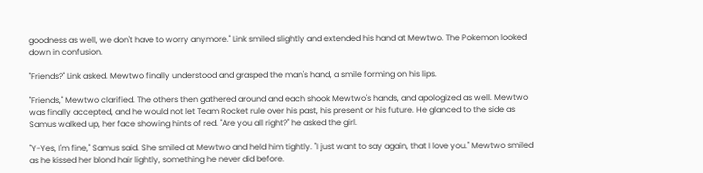goodness as well, we don't have to worry anymore." Link smiled slightly and extended his hand at Mewtwo. The Pokemon looked down in confusion.

"Friends?" Link asked. Mewtwo finally understood and grasped the man's hand, a smile forming on his lips.

"Friends," Mewtwo clarified. The others then gathered around and each shook Mewtwo's hands, and apologized as well. Mewtwo was finally accepted, and he would not let Team Rocket rule over his past, his present or his future. He glanced to the side as Samus walked up, her face showing hints of red. "Are you all right?" he asked the girl.

"Y-Yes, I'm fine," Samus said. She smiled at Mewtwo and held him tightly. "I just want to say again, that I love you." Mewtwo smiled as he kissed her blond hair lightly, something he never did before.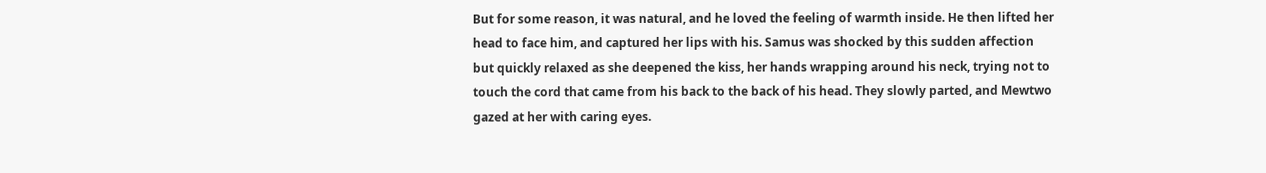But for some reason, it was natural, and he loved the feeling of warmth inside. He then lifted her head to face him, and captured her lips with his. Samus was shocked by this sudden affection but quickly relaxed as she deepened the kiss, her hands wrapping around his neck, trying not to touch the cord that came from his back to the back of his head. They slowly parted, and Mewtwo gazed at her with caring eyes.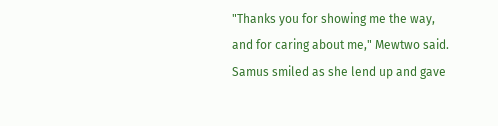"Thanks you for showing me the way, and for caring about me," Mewtwo said. Samus smiled as she lend up and gave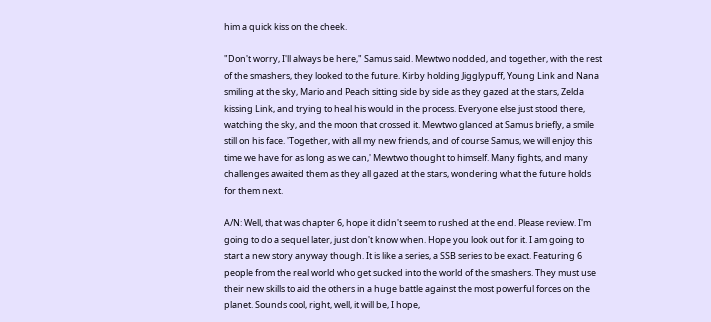him a quick kiss on the cheek.

"Don't worry, I'll always be here," Samus said. Mewtwo nodded, and together, with the rest of the smashers, they looked to the future. Kirby holding Jigglypuff, Young Link and Nana smiling at the sky, Mario and Peach sitting side by side as they gazed at the stars, Zelda kissing Link, and trying to heal his would in the process. Everyone else just stood there, watching the sky, and the moon that crossed it. Mewtwo glanced at Samus briefly, a smile still on his face. 'Together, with all my new friends, and of course Samus, we will enjoy this time we have for as long as we can,' Mewtwo thought to himself. Many fights, and many challenges awaited them as they all gazed at the stars, wondering what the future holds for them next.

A/N: Well, that was chapter 6, hope it didn't seem to rushed at the end. Please review. I'm going to do a sequel later, just don't know when. Hope you look out for it. I am going to start a new story anyway though. It is like a series, a SSB series to be exact. Featuring 6 people from the real world who get sucked into the world of the smashers. They must use their new skills to aid the others in a huge battle against the most powerful forces on the planet. Sounds cool, right, well, it will be, I hope,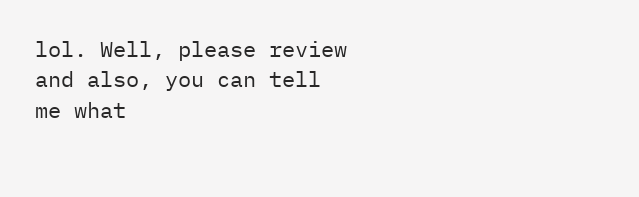lol. Well, please review and also, you can tell me what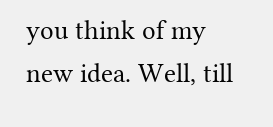you think of my new idea. Well, till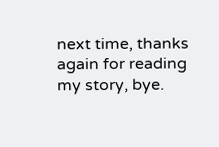next time, thanks again for reading my story, bye.